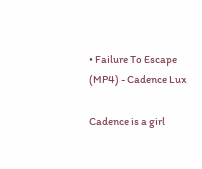• Failure To Escape (MP4) - Cadence Lux

Cadence is a girl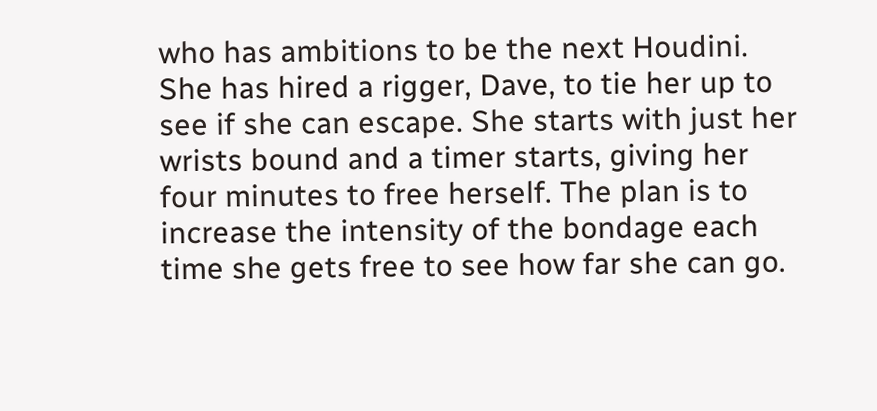who has ambitions to be the next Houdini. She has hired a rigger, Dave, to tie her up to see if she can escape. She starts with just her wrists bound and a timer starts, giving her four minutes to free herself. The plan is to increase the intensity of the bondage each time she gets free to see how far she can go.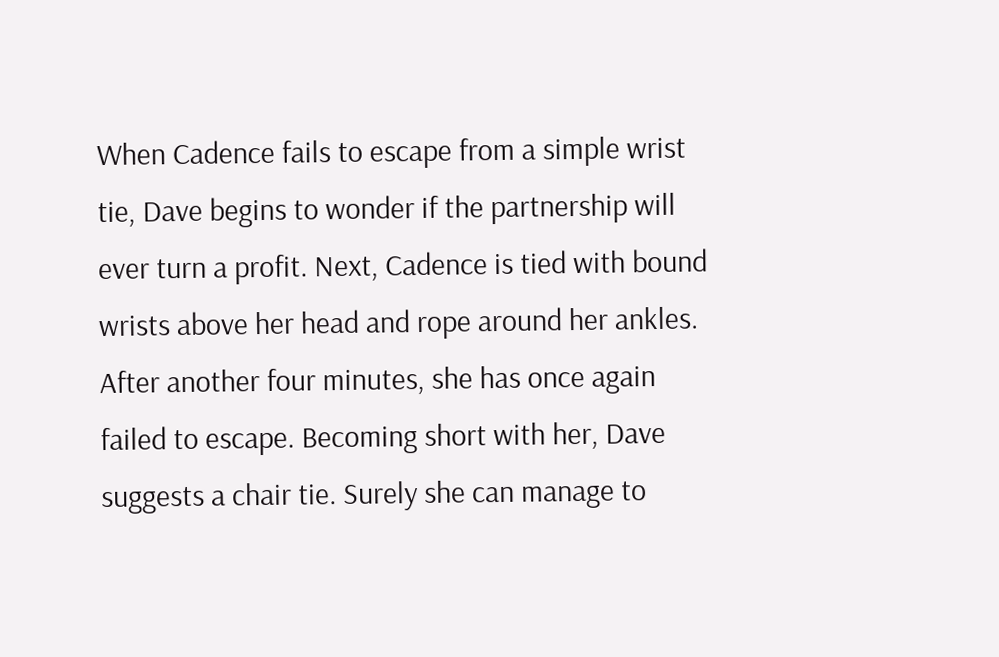When Cadence fails to escape from a simple wrist tie, Dave begins to wonder if the partnership will ever turn a profit. Next, Cadence is tied with bound wrists above her head and rope around her ankles. After another four minutes, she has once again failed to escape. Becoming short with her, Dave suggests a chair tie. Surely she can manage to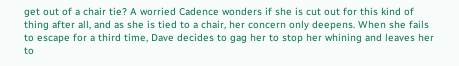get out of a chair tie? A worried Cadence wonders if she is cut out for this kind of thing after all, and as she is tied to a chair, her concern only deepens. When she fails to escape for a third time, Dave decides to gag her to stop her whining and leaves her to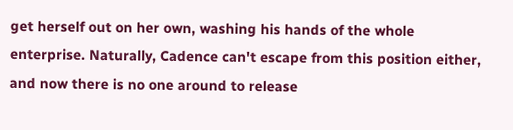get herself out on her own, washing his hands of the whole enterprise. Naturally, Cadence can't escape from this position either, and now there is no one around to release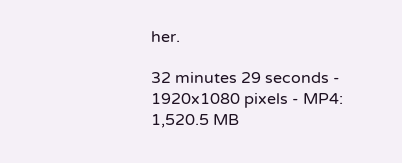her.

32 minutes 29 seconds - 1920x1080 pixels - MP4: 1,520.5 MB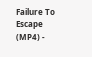Failure To Escape (MP4) -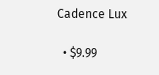Cadence Lux

  • $9.99